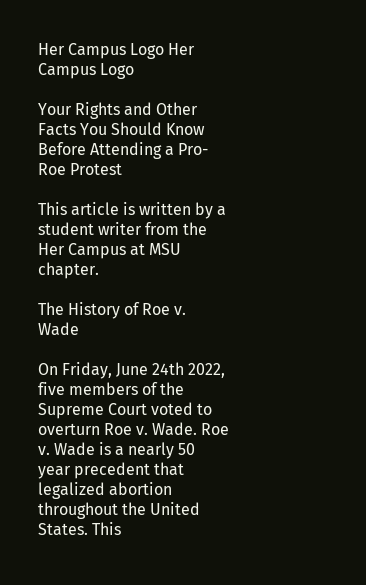Her Campus Logo Her Campus Logo

Your Rights and Other Facts You Should Know Before Attending a Pro-Roe Protest

This article is written by a student writer from the Her Campus at MSU chapter.

The History of Roe v. Wade

On Friday, June 24th 2022, five members of the Supreme Court voted to overturn Roe v. Wade. Roe v. Wade is a nearly 50 year precedent that legalized abortion throughout the United States. This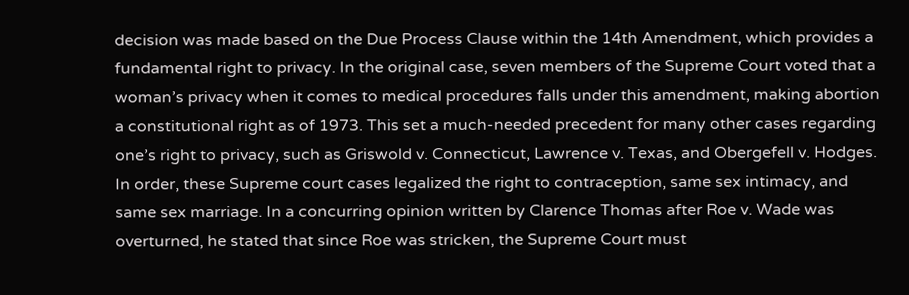decision was made based on the Due Process Clause within the 14th Amendment, which provides a fundamental right to privacy. In the original case, seven members of the Supreme Court voted that a woman’s privacy when it comes to medical procedures falls under this amendment, making abortion a constitutional right as of 1973. This set a much-needed precedent for many other cases regarding one’s right to privacy, such as Griswold v. Connecticut, Lawrence v. Texas, and Obergefell v. Hodges. In order, these Supreme court cases legalized the right to contraception, same sex intimacy, and same sex marriage. In a concurring opinion written by Clarence Thomas after Roe v. Wade was overturned, he stated that since Roe was stricken, the Supreme Court must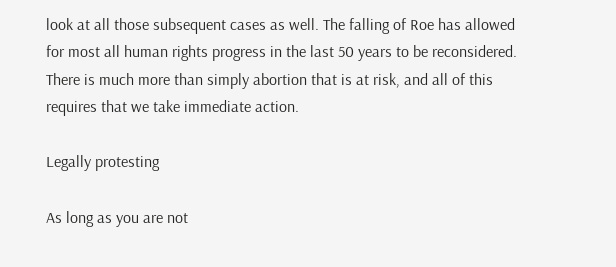look at all those subsequent cases as well. The falling of Roe has allowed for most all human rights progress in the last 50 years to be reconsidered. There is much more than simply abortion that is at risk, and all of this requires that we take immediate action.

Legally protesting

As long as you are not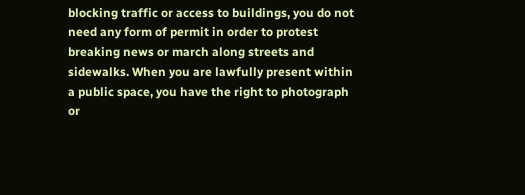blocking traffic or access to buildings, you do not need any form of permit in order to protest breaking news or march along streets and sidewalks. When you are lawfully present within a public space, you have the right to photograph or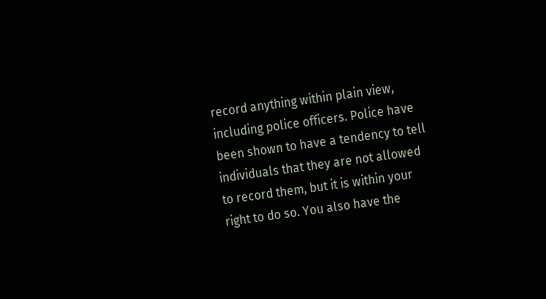record anything within plain view, including police officers. Police have been shown to have a tendency to tell individuals that they are not allowed to record them, but it is within your right to do so. You also have the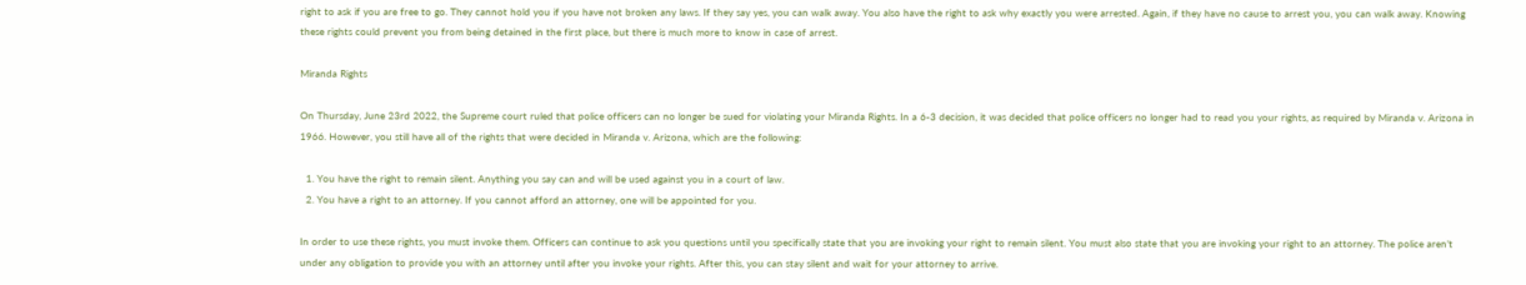right to ask if you are free to go. They cannot hold you if you have not broken any laws. If they say yes, you can walk away. You also have the right to ask why exactly you were arrested. Again, if they have no cause to arrest you, you can walk away. Knowing these rights could prevent you from being detained in the first place, but there is much more to know in case of arrest.

Miranda Rights

On Thursday, June 23rd 2022, the Supreme court ruled that police officers can no longer be sued for violating your Miranda Rights. In a 6-3 decision, it was decided that police officers no longer had to read you your rights, as required by Miranda v. Arizona in 1966. However, you still have all of the rights that were decided in Miranda v. Arizona, which are the following:

  1. You have the right to remain silent. Anything you say can and will be used against you in a court of law.
  2. You have a right to an attorney. If you cannot afford an attorney, one will be appointed for you.

In order to use these rights, you must invoke them. Officers can continue to ask you questions until you specifically state that you are invoking your right to remain silent. You must also state that you are invoking your right to an attorney. The police aren’t under any obligation to provide you with an attorney until after you invoke your rights. After this, you can stay silent and wait for your attorney to arrive.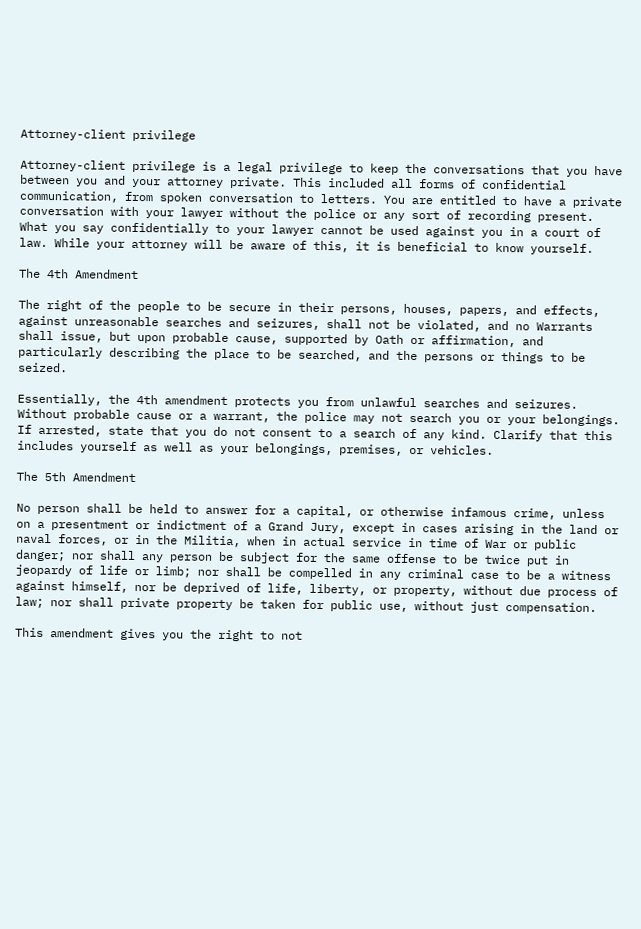Attorney-client privilege

Attorney-client privilege is a legal privilege to keep the conversations that you have between you and your attorney private. This included all forms of confidential communication, from spoken conversation to letters. You are entitled to have a private conversation with your lawyer without the police or any sort of recording present. What you say confidentially to your lawyer cannot be used against you in a court of law. While your attorney will be aware of this, it is beneficial to know yourself.

The 4th Amendment

The right of the people to be secure in their persons, houses, papers, and effects, against unreasonable searches and seizures, shall not be violated, and no Warrants shall issue, but upon probable cause, supported by Oath or affirmation, and particularly describing the place to be searched, and the persons or things to be seized.

Essentially, the 4th amendment protects you from unlawful searches and seizures. Without probable cause or a warrant, the police may not search you or your belongings. If arrested, state that you do not consent to a search of any kind. Clarify that this includes yourself as well as your belongings, premises, or vehicles.

The 5th Amendment

No person shall be held to answer for a capital, or otherwise infamous crime, unless on a presentment or indictment of a Grand Jury, except in cases arising in the land or naval forces, or in the Militia, when in actual service in time of War or public danger; nor shall any person be subject for the same offense to be twice put in jeopardy of life or limb; nor shall be compelled in any criminal case to be a witness against himself, nor be deprived of life, liberty, or property, without due process of law; nor shall private property be taken for public use, without just compensation.

This amendment gives you the right to not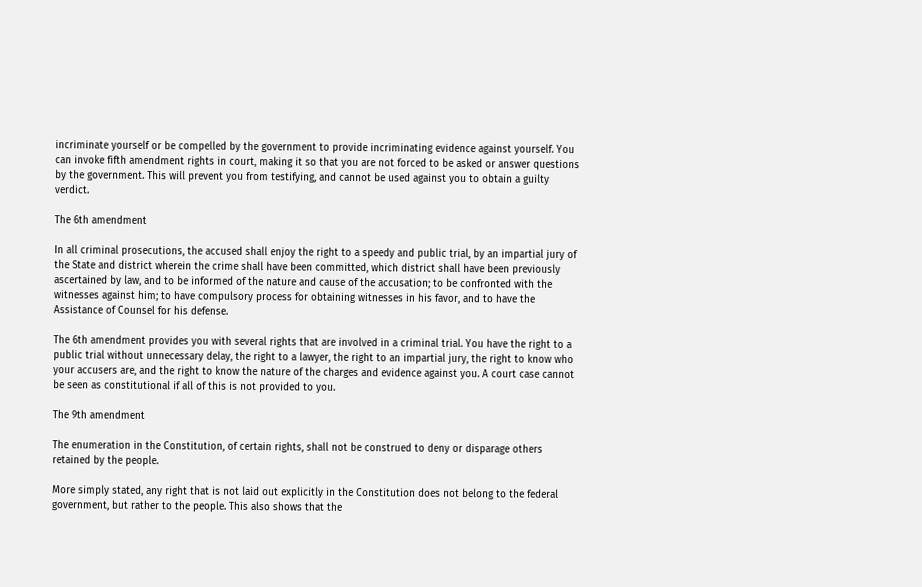incriminate yourself or be compelled by the government to provide incriminating evidence against yourself. You can invoke fifth amendment rights in court, making it so that you are not forced to be asked or answer questions by the government. This will prevent you from testifying, and cannot be used against you to obtain a guilty verdict.

The 6th amendment

In all criminal prosecutions, the accused shall enjoy the right to a speedy and public trial, by an impartial jury of the State and district wherein the crime shall have been committed, which district shall have been previously ascertained by law, and to be informed of the nature and cause of the accusation; to be confronted with the witnesses against him; to have compulsory process for obtaining witnesses in his favor, and to have the Assistance of Counsel for his defense.

The 6th amendment provides you with several rights that are involved in a criminal trial. You have the right to a public trial without unnecessary delay, the right to a lawyer, the right to an impartial jury, the right to know who your accusers are, and the right to know the nature of the charges and evidence against you. A court case cannot be seen as constitutional if all of this is not provided to you.

The 9th amendment

The enumeration in the Constitution, of certain rights, shall not be construed to deny or disparage others retained by the people.

More simply stated, any right that is not laid out explicitly in the Constitution does not belong to the federal government, but rather to the people. This also shows that the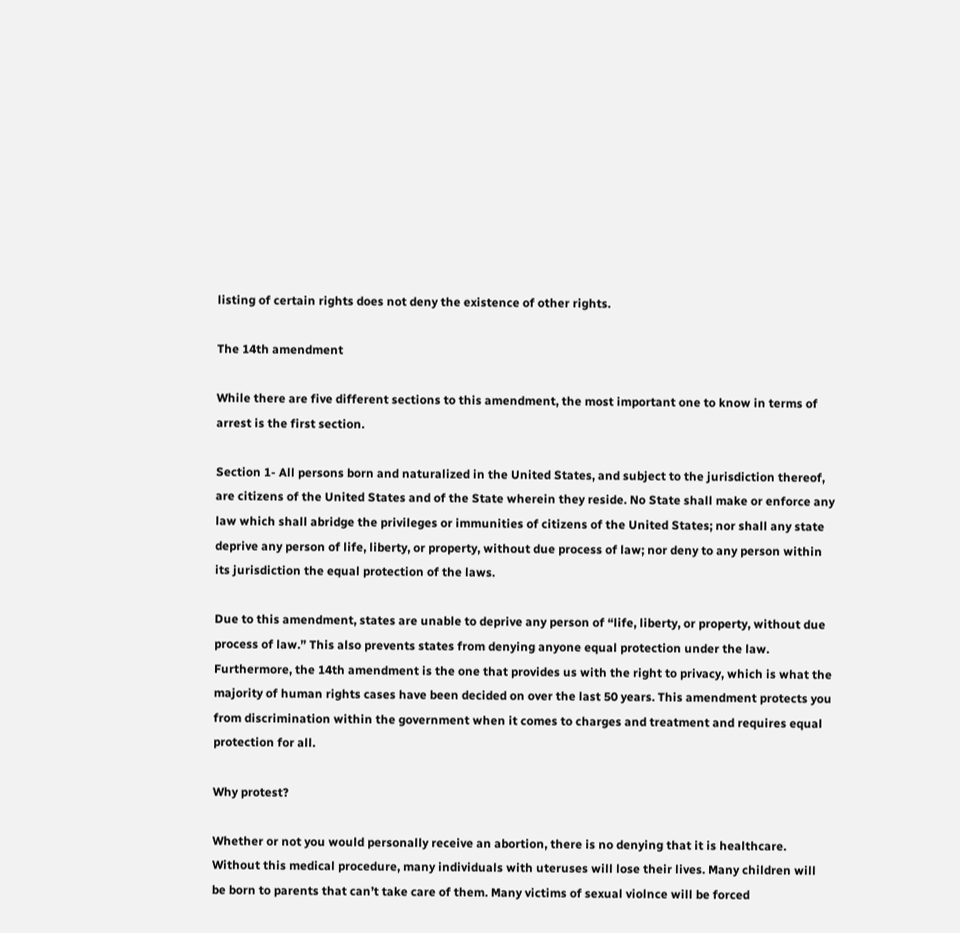listing of certain rights does not deny the existence of other rights.

The 14th amendment

While there are five different sections to this amendment, the most important one to know in terms of arrest is the first section.

Section 1- All persons born and naturalized in the United States, and subject to the jurisdiction thereof, are citizens of the United States and of the State wherein they reside. No State shall make or enforce any law which shall abridge the privileges or immunities of citizens of the United States; nor shall any state deprive any person of life, liberty, or property, without due process of law; nor deny to any person within its jurisdiction the equal protection of the laws.

Due to this amendment, states are unable to deprive any person of “life, liberty, or property, without due process of law.” This also prevents states from denying anyone equal protection under the law. Furthermore, the 14th amendment is the one that provides us with the right to privacy, which is what the majority of human rights cases have been decided on over the last 50 years. This amendment protects you from discrimination within the government when it comes to charges and treatment and requires equal protection for all.

Why protest?

Whether or not you would personally receive an abortion, there is no denying that it is healthcare. Without this medical procedure, many individuals with uteruses will lose their lives. Many children will be born to parents that can’t take care of them. Many victims of sexual violnce will be forced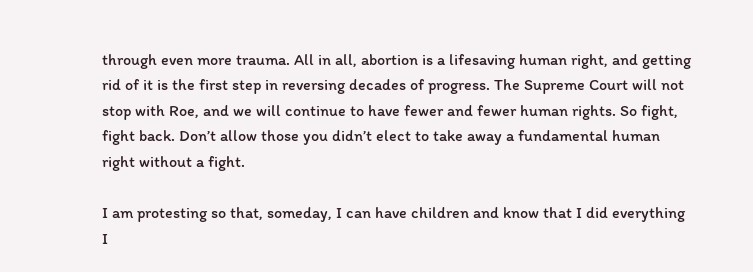through even more trauma. All in all, abortion is a lifesaving human right, and getting rid of it is the first step in reversing decades of progress. The Supreme Court will not stop with Roe, and we will continue to have fewer and fewer human rights. So fight, fight back. Don’t allow those you didn’t elect to take away a fundamental human right without a fight.

I am protesting so that, someday, I can have children and know that I did everything I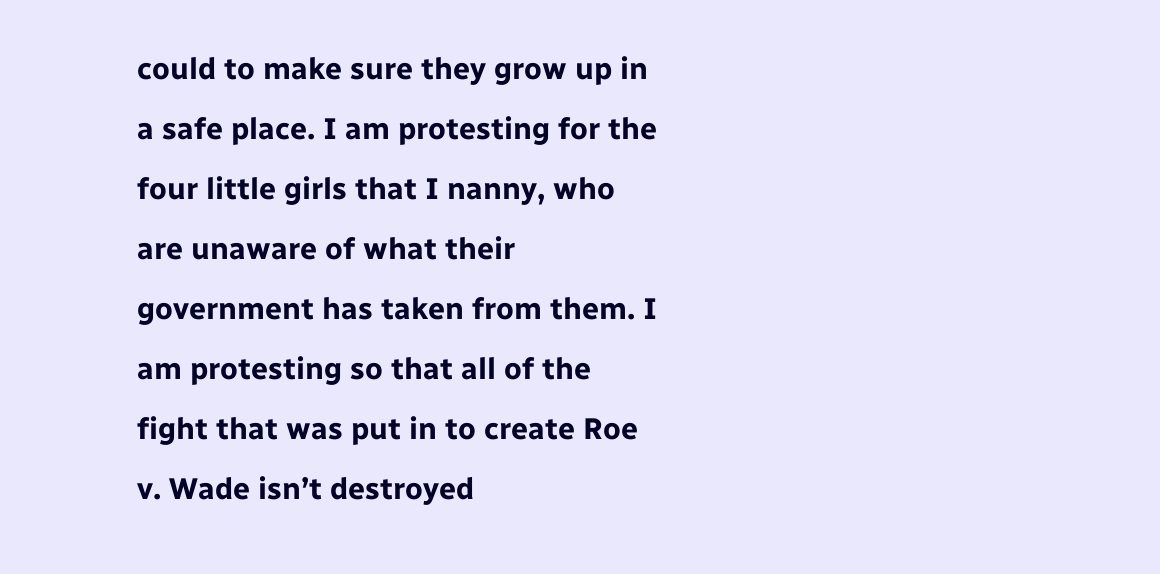could to make sure they grow up in a safe place. I am protesting for the four little girls that I nanny, who are unaware of what their government has taken from them. I am protesting so that all of the fight that was put in to create Roe v. Wade isn’t destroyed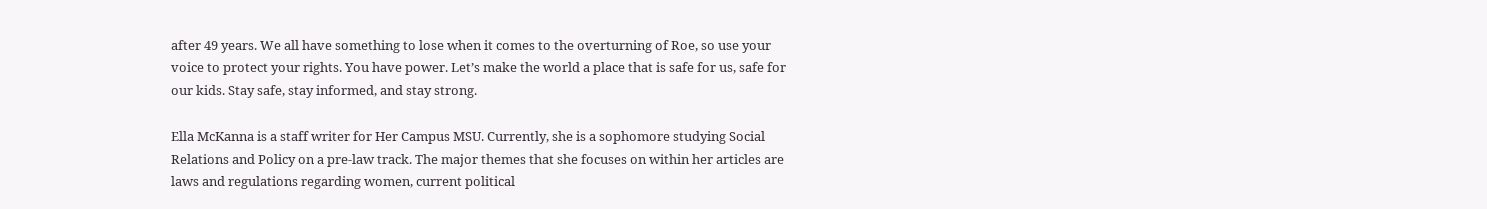after 49 years. We all have something to lose when it comes to the overturning of Roe, so use your voice to protect your rights. You have power. Let’s make the world a place that is safe for us, safe for our kids. Stay safe, stay informed, and stay strong.

Ella McKanna is a staff writer for Her Campus MSU. Currently, she is a sophomore studying Social Relations and Policy on a pre-law track. The major themes that she focuses on within her articles are laws and regulations regarding women, current political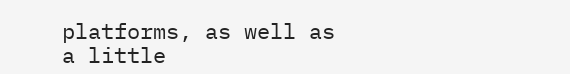platforms, as well as a little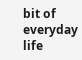bit of everyday life